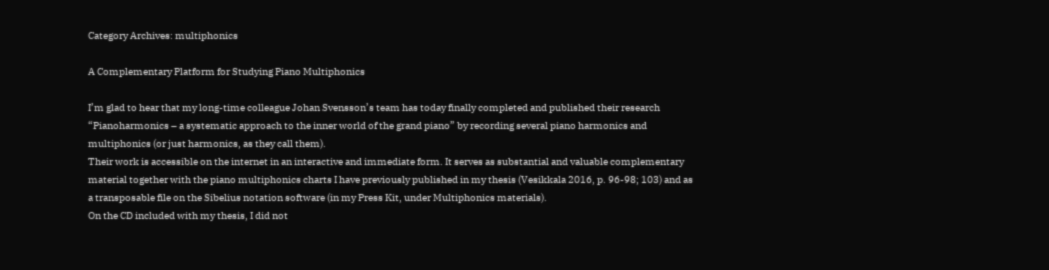Category Archives: multiphonics

A Complementary Platform for Studying Piano Multiphonics

I’m glad to hear that my long-time colleague Johan Svensson’s team has today finally completed and published their research “Pianoharmonics – a systematic approach to the inner world of the grand piano” by recording several piano harmonics and multiphonics (or just harmonics, as they call them).
Their work is accessible on the internet in an interactive and immediate form. It serves as substantial and valuable complementary material together with the piano multiphonics charts I have previously published in my thesis (Vesikkala 2016, p. 96-98; 103) and as a transposable file on the Sibelius notation software (in my Press Kit, under Multiphonics materials).
On the CD included with my thesis, I did not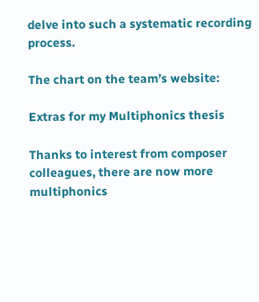delve into such a systematic recording process.

The chart on the team’s website:

Extras for my Multiphonics thesis

Thanks to interest from composer colleagues, there are now more multiphonics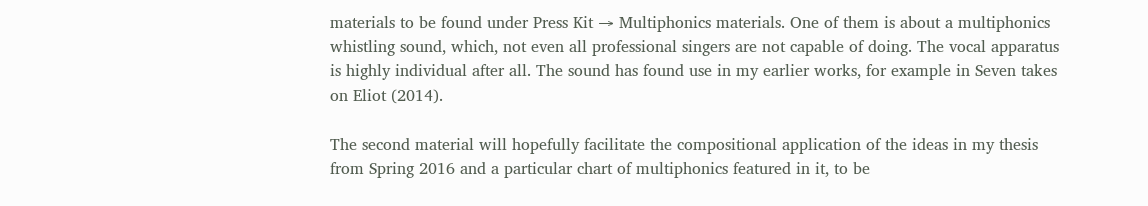materials to be found under Press Kit → Multiphonics materials. One of them is about a multiphonics whistling sound, which, not even all professional singers are not capable of doing. The vocal apparatus is highly individual after all. The sound has found use in my earlier works, for example in Seven takes on Eliot (2014).

The second material will hopefully facilitate the compositional application of the ideas in my thesis from Spring 2016 and a particular chart of multiphonics featured in it, to be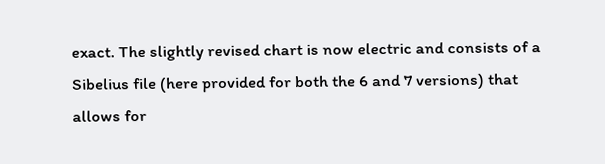exact. The slightly revised chart is now electric and consists of a Sibelius file (here provided for both the 6 and 7 versions) that allows for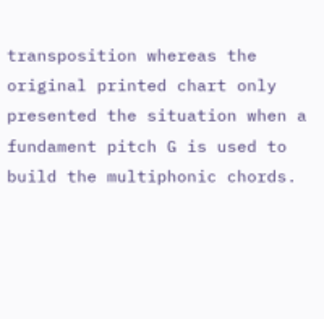transposition whereas the original printed chart only presented the situation when a fundament pitch G is used to build the multiphonic chords.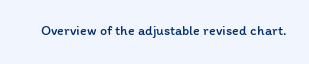Overview of the adjustable revised chart.